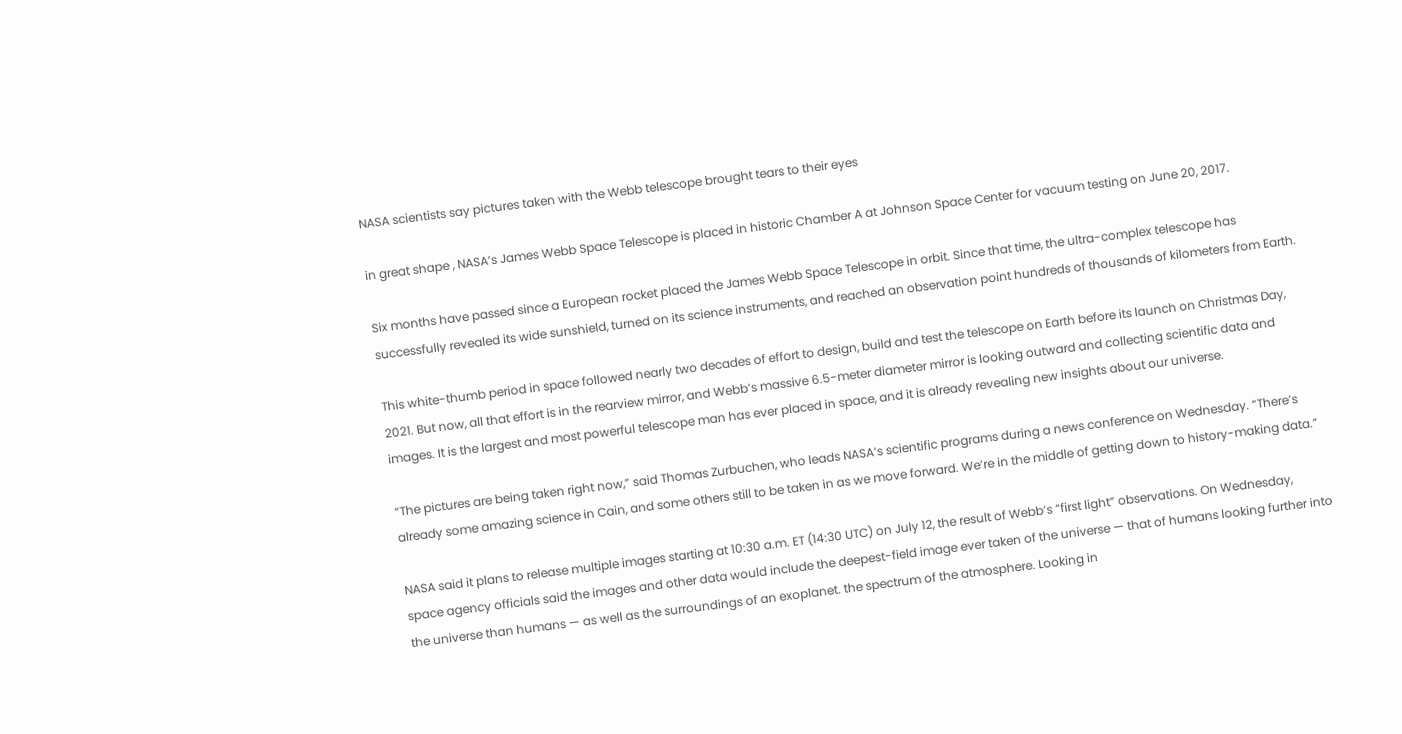NASA scientists say pictures taken with the Webb telescope brought tears to their eyes

in great shape , NASA’s James Webb Space Telescope is placed in historic Chamber A at Johnson Space Center for vacuum testing on June 20, 2017.

Six months have passed since a European rocket placed the James Webb Space Telescope in orbit. Since that time, the ultra-complex telescope has successfully revealed its wide sunshield, turned on its science instruments, and reached an observation point hundreds of thousands of kilometers from Earth.

This white-thumb period in space followed nearly two decades of effort to design, build and test the telescope on Earth before its launch on Christmas Day, 2021. But now, all that effort is in the rearview mirror, and Webb’s massive 6.5-meter diameter mirror is looking outward and collecting scientific data and images. It is the largest and most powerful telescope man has ever placed in space, and it is already revealing new insights about our universe.

“The pictures are being taken right now,” said Thomas Zurbuchen, who leads NASA’s scientific programs during a news conference on Wednesday. “There’s already some amazing science in Cain, and some others still to be taken in as we move forward. We’re in the middle of getting down to history-making data.”

NASA said it plans to release multiple images starting at 10:30 a.m. ET (14:30 UTC) on July 12, the result of Webb’s “first light” observations. On Wednesday, space agency officials said the images and other data would include the deepest-field image ever taken of the universe — that of humans looking further into the universe than humans — as well as the surroundings of an exoplanet. the spectrum of the atmosphere. Looking in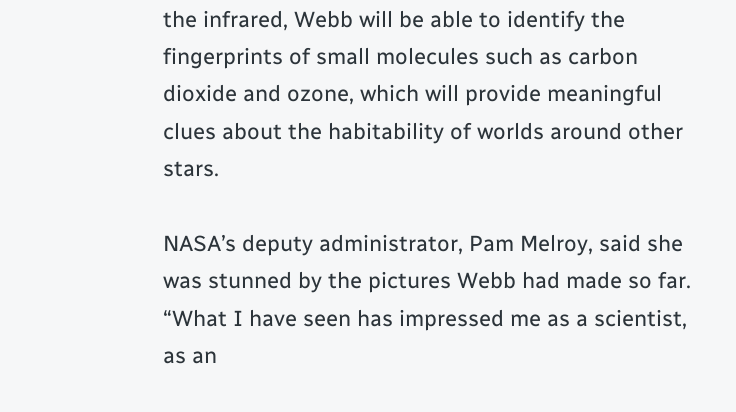the infrared, Webb will be able to identify the fingerprints of small molecules such as carbon dioxide and ozone, which will provide meaningful clues about the habitability of worlds around other stars.

NASA’s deputy administrator, Pam Melroy, said she was stunned by the pictures Webb had made so far. “What I have seen has impressed me as a scientist, as an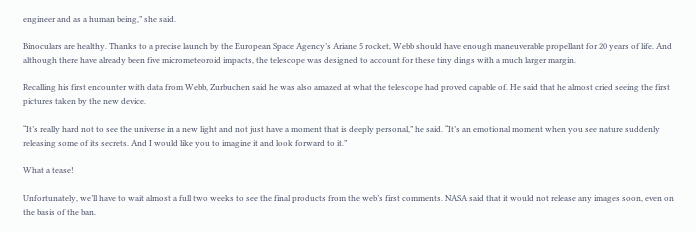engineer and as a human being,” she said.

Binoculars are healthy. Thanks to a precise launch by the European Space Agency’s Ariane 5 rocket, Webb should have enough maneuverable propellant for 20 years of life. And although there have already been five micrometeoroid impacts, the telescope was designed to account for these tiny dings with a much larger margin.

Recalling his first encounter with data from Webb, Zurbuchen said he was also amazed at what the telescope had proved capable of. He said that he almost cried seeing the first pictures taken by the new device.

“It’s really hard not to see the universe in a new light and not just have a moment that is deeply personal,” he said. “It’s an emotional moment when you see nature suddenly releasing some of its secrets. And I would like you to imagine it and look forward to it.”

What a tease!

Unfortunately, we’ll have to wait almost a full two weeks to see the final products from the web’s first comments. NASA said that it would not release any images soon, even on the basis of the ban.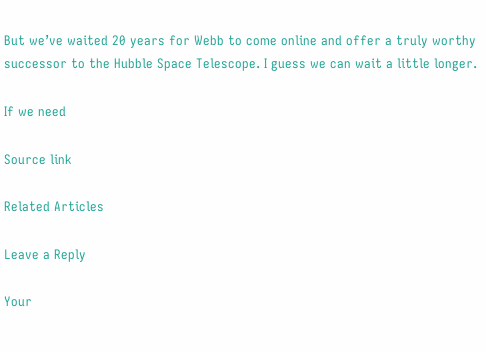But we’ve waited 20 years for Webb to come online and offer a truly worthy successor to the Hubble Space Telescope. I guess we can wait a little longer.

If we need

Source link

Related Articles

Leave a Reply

Your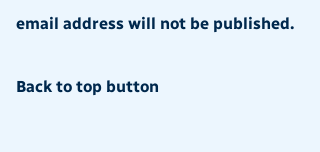email address will not be published.

Back to top button